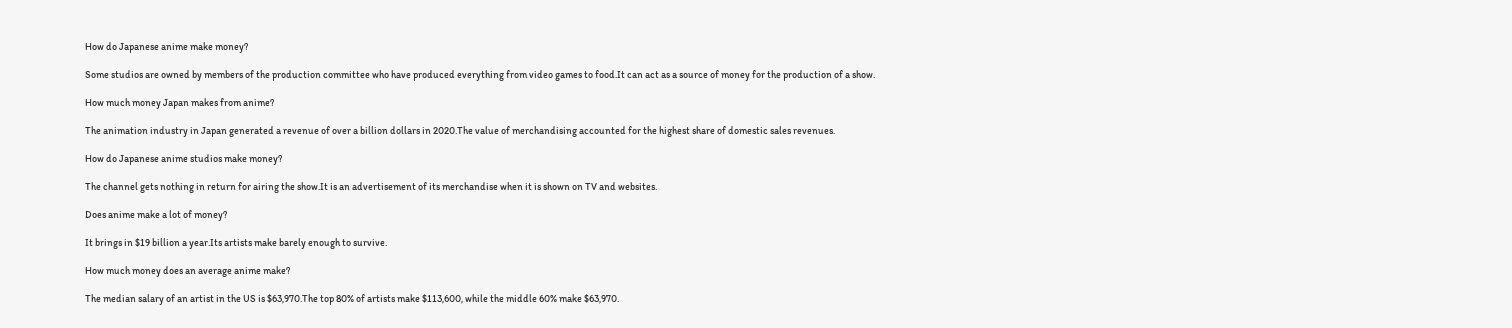How do Japanese anime make money?

Some studios are owned by members of the production committee who have produced everything from video games to food.It can act as a source of money for the production of a show.

How much money Japan makes from anime?

The animation industry in Japan generated a revenue of over a billion dollars in 2020.The value of merchandising accounted for the highest share of domestic sales revenues.

How do Japanese anime studios make money?

The channel gets nothing in return for airing the show.It is an advertisement of its merchandise when it is shown on TV and websites.

Does anime make a lot of money?

It brings in $19 billion a year.Its artists make barely enough to survive.

How much money does an average anime make?

The median salary of an artist in the US is $63,970.The top 80% of artists make $113,600, while the middle 60% make $63,970.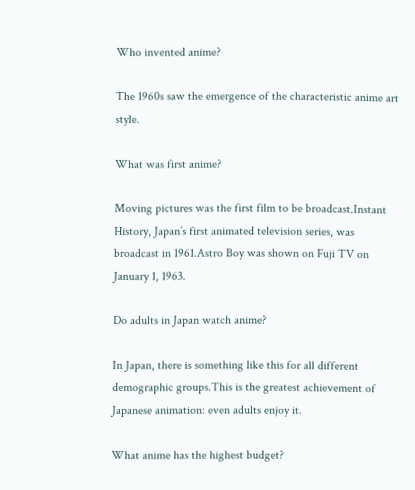Who invented anime?

The 1960s saw the emergence of the characteristic anime art style.

What was first anime?

Moving pictures was the first film to be broadcast.Instant History, Japan’s first animated television series, was broadcast in 1961.Astro Boy was shown on Fuji TV on January 1, 1963.

Do adults in Japan watch anime?

In Japan, there is something like this for all different demographic groups.This is the greatest achievement of Japanese animation: even adults enjoy it.

What anime has the highest budget?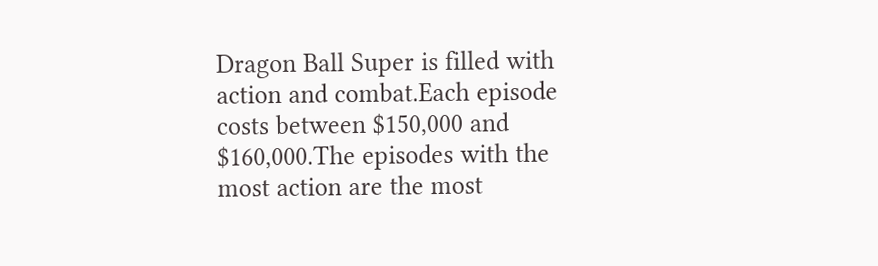Dragon Ball Super is filled with action and combat.Each episode costs between $150,000 and $160,000.The episodes with the most action are the most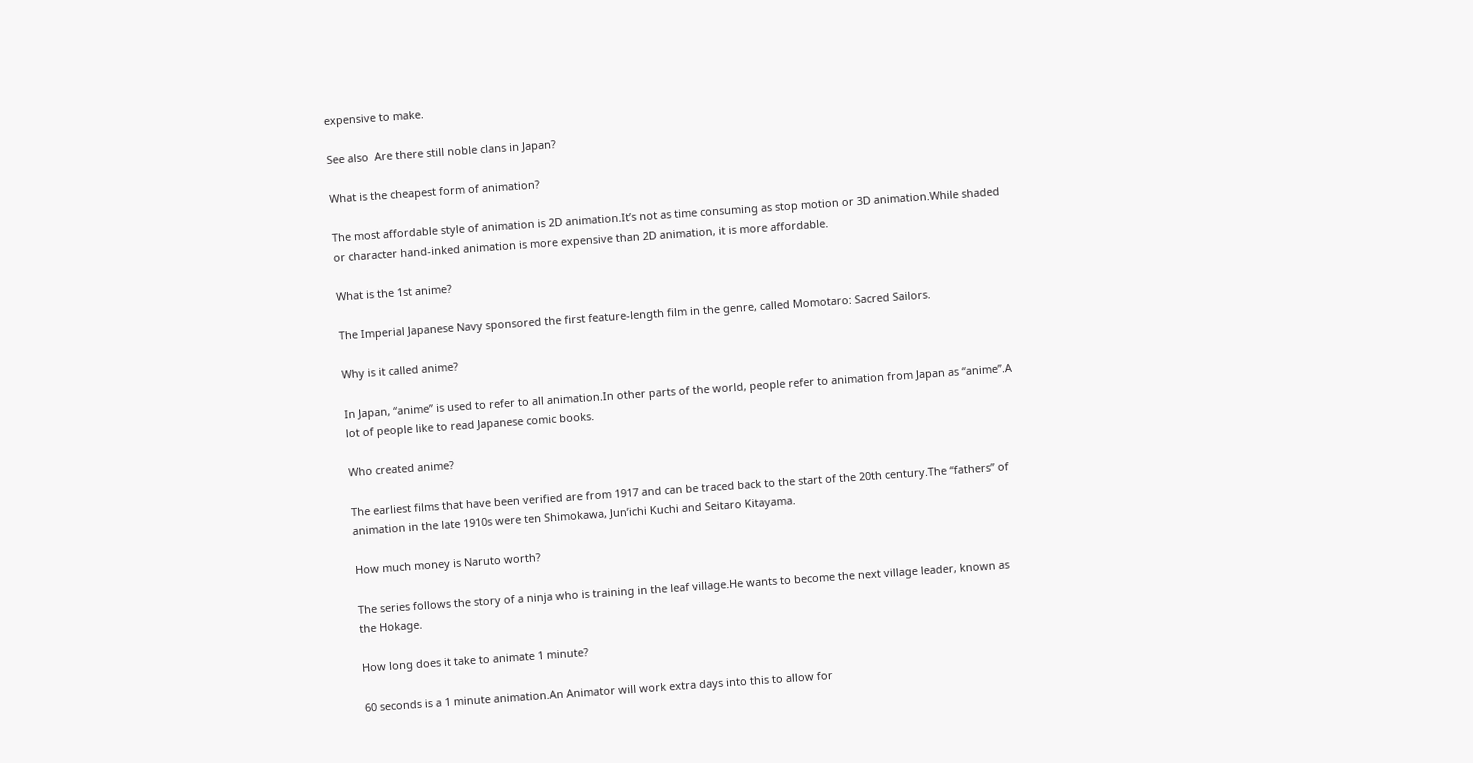expensive to make.

See also  Are there still noble clans in Japan?

What is the cheapest form of animation?

The most affordable style of animation is 2D animation.It’s not as time consuming as stop motion or 3D animation.While shaded or character hand-inked animation is more expensive than 2D animation, it is more affordable.

What is the 1st anime?

The Imperial Japanese Navy sponsored the first feature-length film in the genre, called Momotaro: Sacred Sailors.

Why is it called anime?

In Japan, “anime” is used to refer to all animation.In other parts of the world, people refer to animation from Japan as “anime”.A lot of people like to read Japanese comic books.

Who created anime?

The earliest films that have been verified are from 1917 and can be traced back to the start of the 20th century.The “fathers” of animation in the late 1910s were ten Shimokawa, Jun’ichi Kuchi and Seitaro Kitayama.

How much money is Naruto worth?

The series follows the story of a ninja who is training in the leaf village.He wants to become the next village leader, known as the Hokage.

How long does it take to animate 1 minute?

60 seconds is a 1 minute animation.An Animator will work extra days into this to allow for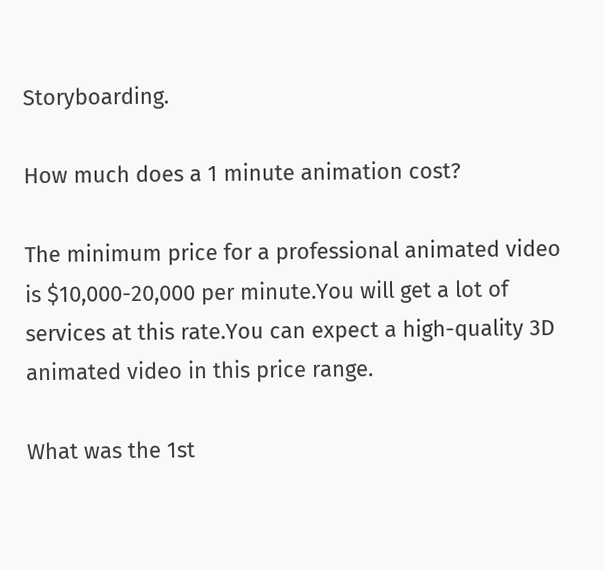Storyboarding.

How much does a 1 minute animation cost?

The minimum price for a professional animated video is $10,000-20,000 per minute.You will get a lot of services at this rate.You can expect a high-quality 3D animated video in this price range.

What was the 1st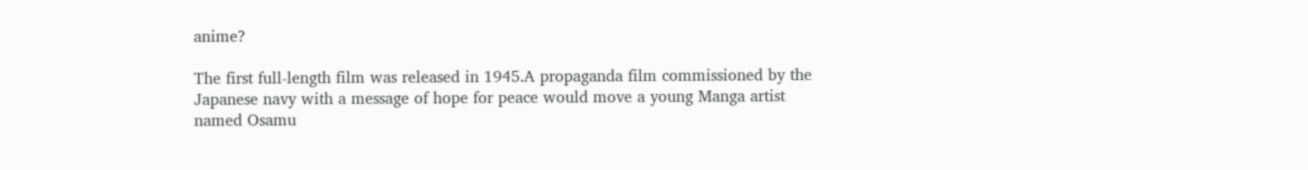anime?

The first full-length film was released in 1945.A propaganda film commissioned by the Japanese navy with a message of hope for peace would move a young Manga artist named Osamu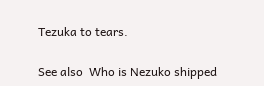Tezuka to tears.

See also  Who is Nezuko shipped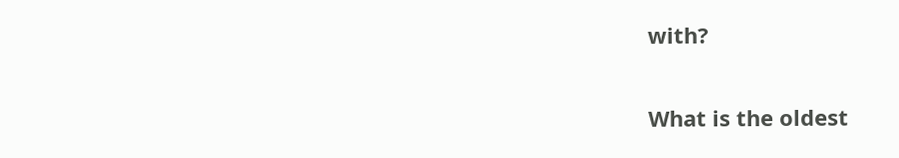with?

What is the oldest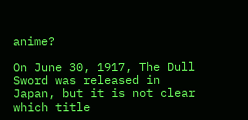anime?

On June 30, 1917, The Dull Sword was released in Japan, but it is not clear which title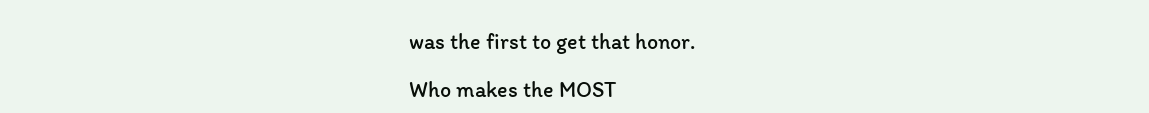was the first to get that honor.

Who makes the MOST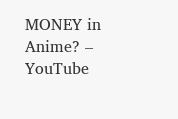MONEY in Anime? – YouTube